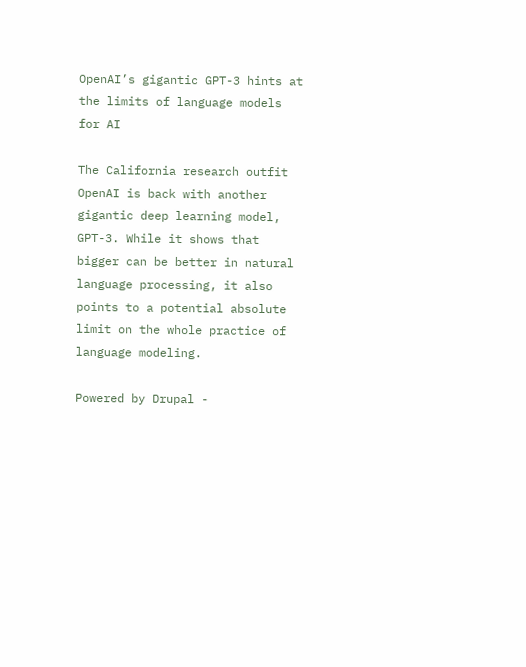OpenAI’s gigantic GPT-3 hints at the limits of language models for AI

The California research outfit OpenAI is back with another gigantic deep learning model, GPT-3. While it shows that bigger can be better in natural language processing, it also points to a potential absolute limit on the whole practice of language modeling.

Powered by Drupal -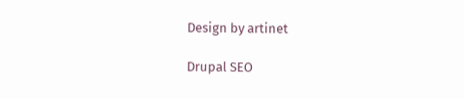Design by artinet

Drupal SEO